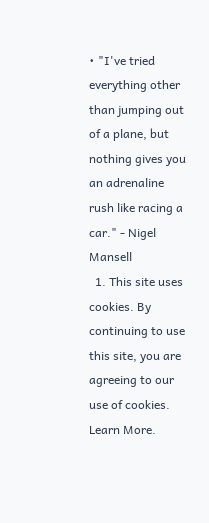• "I've tried everything other than jumping out of a plane, but nothing gives you an adrenaline rush like racing a car." - Nigel Mansell
  1. This site uses cookies. By continuing to use this site, you are agreeing to our use of cookies. Learn More.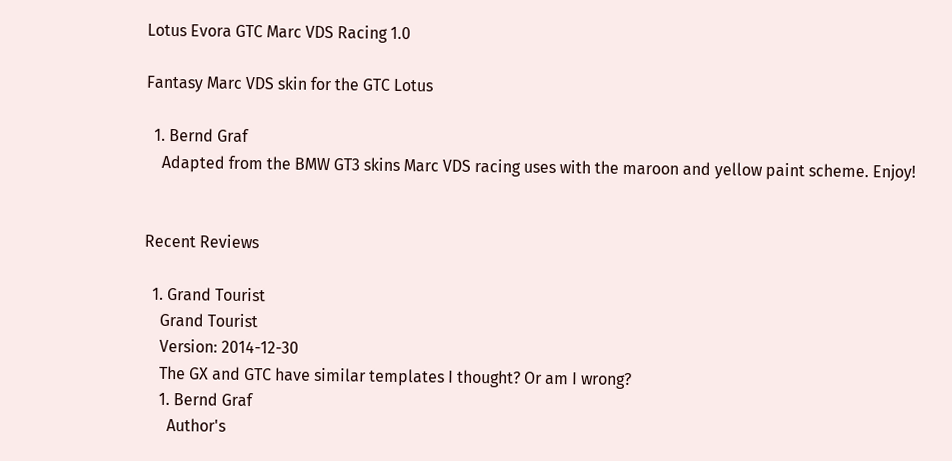Lotus Evora GTC Marc VDS Racing 1.0

Fantasy Marc VDS skin for the GTC Lotus

  1. Bernd Graf
    Adapted from the BMW GT3 skins Marc VDS racing uses with the maroon and yellow paint scheme. Enjoy!


Recent Reviews

  1. Grand Tourist
    Grand Tourist
    Version: 2014-12-30
    The GX and GTC have similar templates I thought? Or am I wrong?
    1. Bernd Graf
      Author's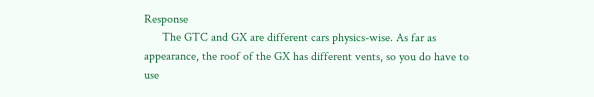Response
      The GTC and GX are different cars physics-wise. As far as appearance, the roof of the GX has different vents, so you do have to use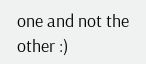one and not the other :)